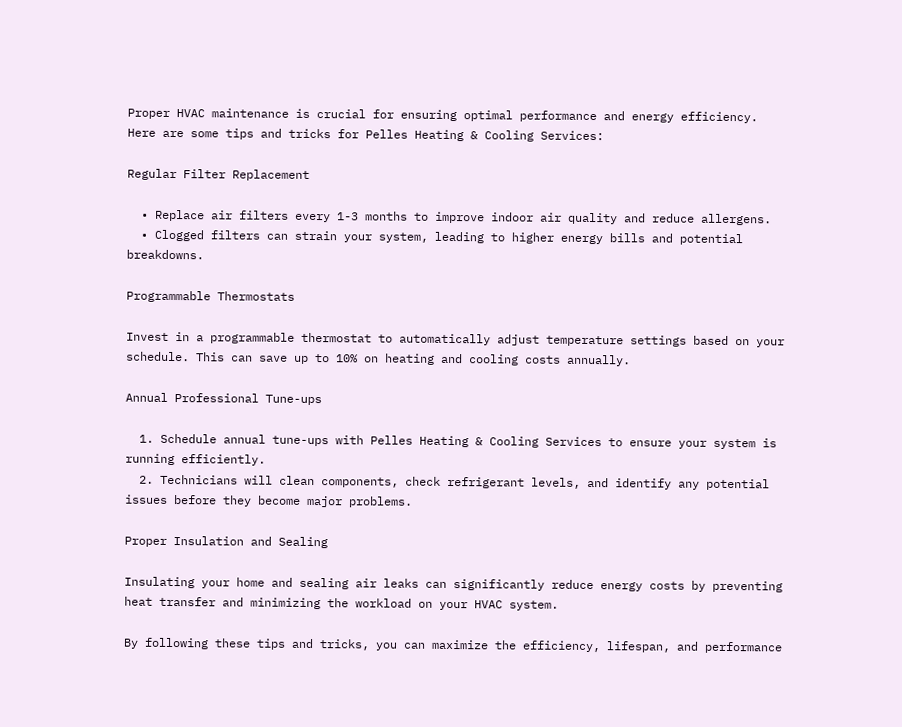Proper HVAC maintenance is crucial for ensuring optimal performance and energy efficiency. Here are some tips and tricks for Pelles Heating & Cooling Services:

Regular Filter Replacement

  • Replace air filters every 1-3 months to improve indoor air quality and reduce allergens.
  • Clogged filters can strain your system, leading to higher energy bills and potential breakdowns.

Programmable Thermostats

Invest in a programmable thermostat to automatically adjust temperature settings based on your schedule. This can save up to 10% on heating and cooling costs annually.

Annual Professional Tune-ups

  1. Schedule annual tune-ups with Pelles Heating & Cooling Services to ensure your system is running efficiently.
  2. Technicians will clean components, check refrigerant levels, and identify any potential issues before they become major problems.

Proper Insulation and Sealing

Insulating your home and sealing air leaks can significantly reduce energy costs by preventing heat transfer and minimizing the workload on your HVAC system.

By following these tips and tricks, you can maximize the efficiency, lifespan, and performance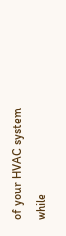of your HVAC system while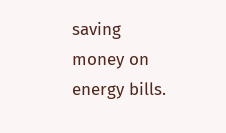saving money on energy bills.